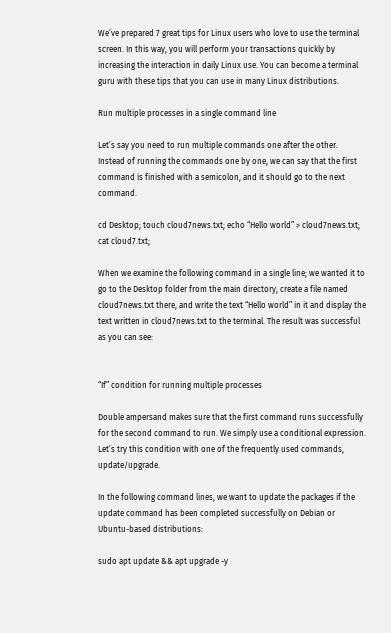We’ve prepared 7 great tips for Linux users who love to use the terminal screen. In this way, you will perform your transactions quickly by increasing the interaction in daily Linux use. You can become a terminal guru with these tips that you can use in many Linux distributions.

Run multiple processes in a single command line

Let’s say you need to run multiple commands one after the other. Instead of running the commands one by one, we can say that the first command is finished with a semicolon, and it should go to the next command.

cd Desktop; touch cloud7news.txt; echo “Hello world” > cloud7news.txt; cat cloud7.txt;

When we examine the following command in a single line; we wanted it to go to the Desktop folder from the main directory, create a file named cloud7news.txt there, and write the text “Hello world” in it and display the text written in cloud7news.txt to the terminal. The result was successful as you can see:


“If” condition for running multiple processes

Double ampersand makes sure that the first command runs successfully for the second command to run. We simply use a conditional expression. Let’s try this condition with one of the frequently used commands, update/upgrade.

In the following command lines, we want to update the packages if the update command has been completed successfully on Debian or Ubuntu-based distributions:

sudo apt update && apt upgrade -y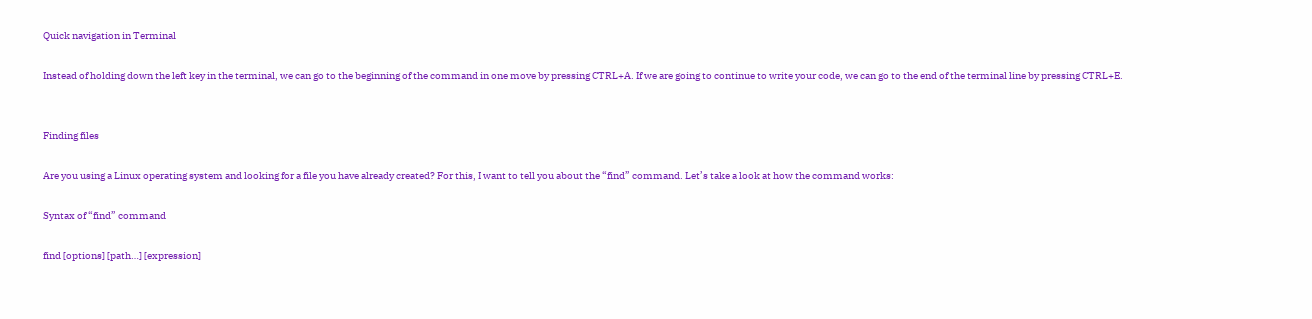Quick navigation in Terminal

Instead of holding down the left key in the terminal, we can go to the beginning of the command in one move by pressing CTRL+A. If we are going to continue to write your code, we can go to the end of the terminal line by pressing CTRL+E.


Finding files

Are you using a Linux operating system and looking for a file you have already created? For this, I want to tell you about the “find” command. Let’s take a look at how the command works:

Syntax of “find” command

find [options] [path…] [expression]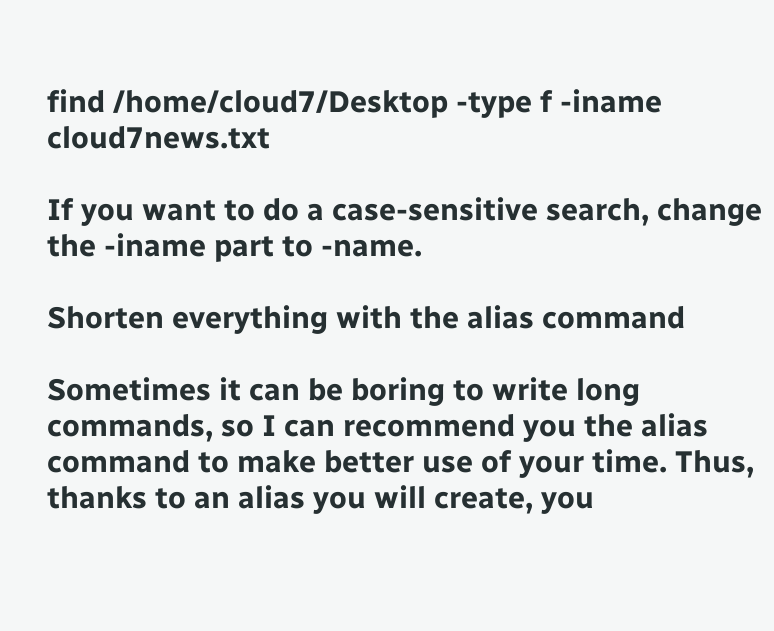find /home/cloud7/Desktop -type f -iname cloud7news.txt

If you want to do a case-sensitive search, change the -iname part to -name.

Shorten everything with the alias command

Sometimes it can be boring to write long commands, so I can recommend you the alias command to make better use of your time. Thus, thanks to an alias you will create, you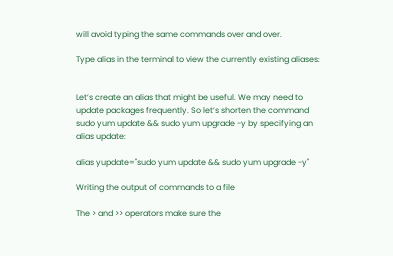will avoid typing the same commands over and over.

Type alias in the terminal to view the currently existing aliases:


Let’s create an alias that might be useful. We may need to update packages frequently. So let’s shorten the command sudo yum update && sudo yum upgrade -y by specifying an alias update:

alias yupdate="sudo yum update && sudo yum upgrade -y"

Writing the output of commands to a file

The > and >> operators make sure the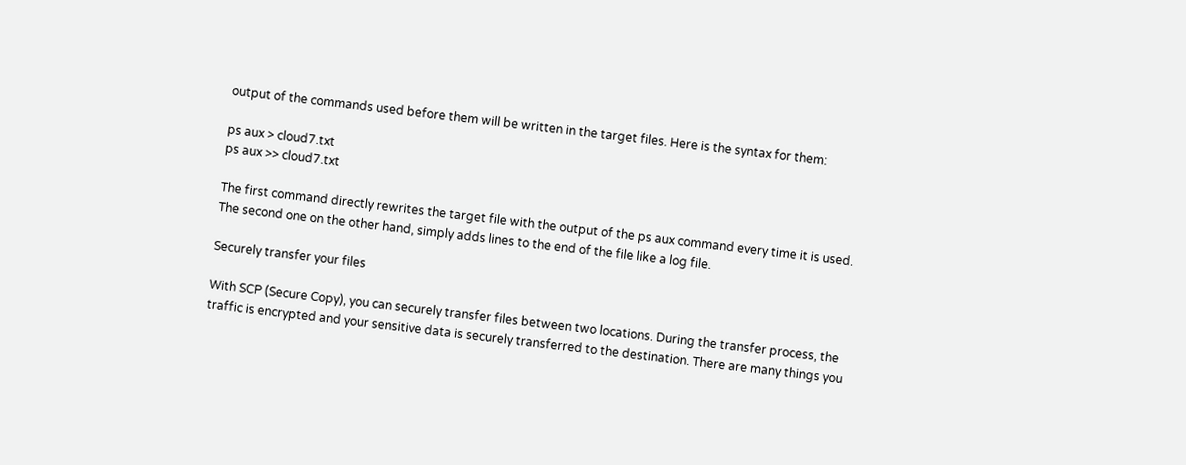output of the commands used before them will be written in the target files. Here is the syntax for them:

ps aux > cloud7.txt
ps aux >> cloud7.txt

The first command directly rewrites the target file with the output of the ps aux command every time it is used. The second one on the other hand, simply adds lines to the end of the file like a log file.

Securely transfer your files

With SCP (Secure Copy), you can securely transfer files between two locations. During the transfer process, the traffic is encrypted and your sensitive data is securely transferred to the destination. There are many things you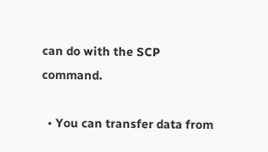can do with the SCP command.

  • You can transfer data from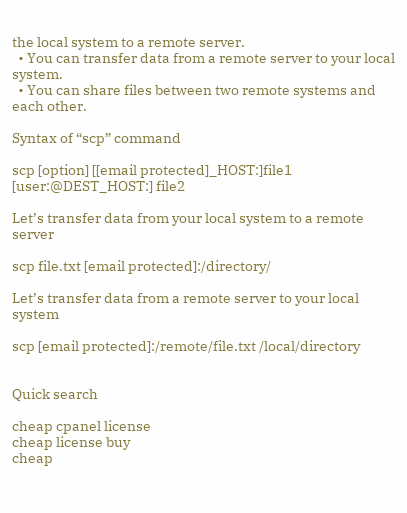the local system to a remote server.
  • You can transfer data from a remote server to your local system.
  • You can share files between two remote systems and each other.

Syntax of “scp” command

scp [option] [[email protected]_HOST:]file1 [user:@DEST_HOST:] file2

Let’s transfer data from your local system to a remote server

scp file.txt [email protected]:/directory/

Let’s transfer data from a remote server to your local system

scp [email protected]:/remote/file.txt /local/directory


Quick search

cheap cpanel license
cheap license buy
cheap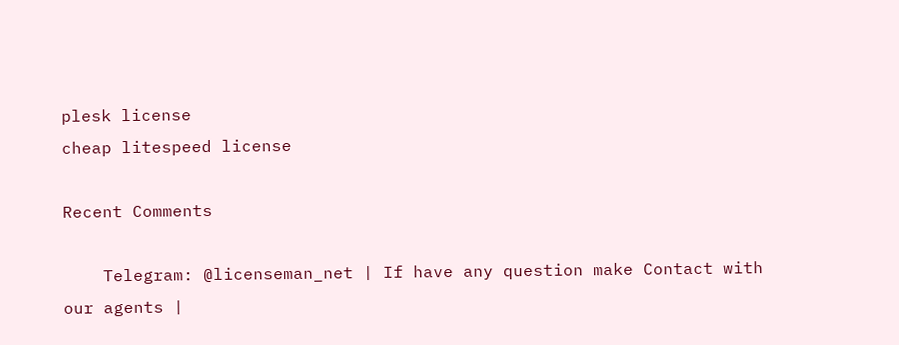plesk license
cheap litespeed license

Recent Comments

    Telegram: @licenseman_net | If have any question make Contact with our agents |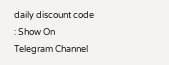daily discount code : Show On Telegram Channel